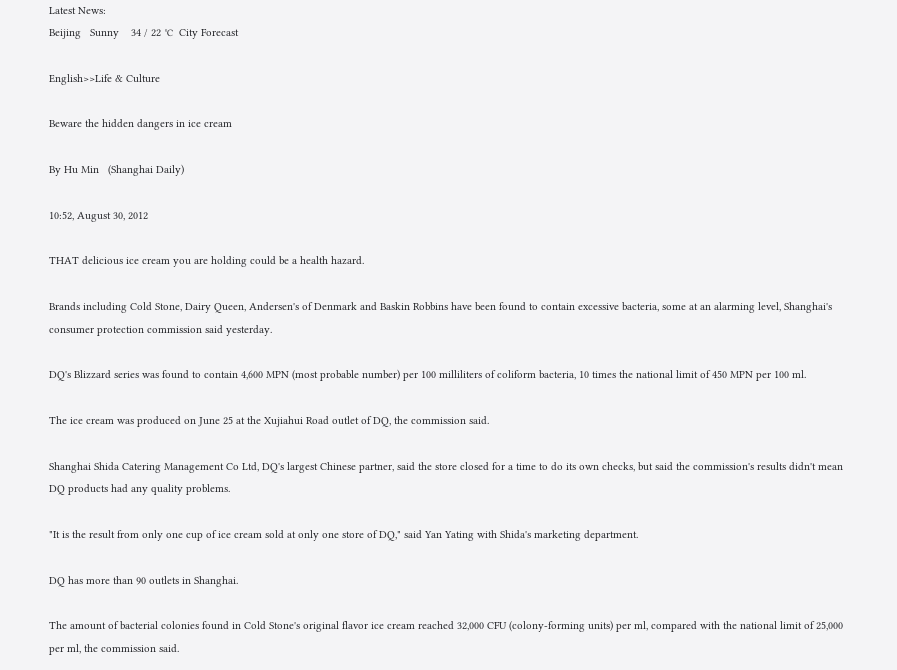Latest News:
Beijing   Sunny    34 / 22 ℃  City Forecast

English>>Life & Culture

Beware the hidden dangers in ice cream

By Hu Min   (Shanghai Daily)

10:52, August 30, 2012

THAT delicious ice cream you are holding could be a health hazard.

Brands including Cold Stone, Dairy Queen, Andersen's of Denmark and Baskin Robbins have been found to contain excessive bacteria, some at an alarming level, Shanghai's consumer protection commission said yesterday.

DQ's Blizzard series was found to contain 4,600 MPN (most probable number) per 100 milliliters of coliform bacteria, 10 times the national limit of 450 MPN per 100 ml.

The ice cream was produced on June 25 at the Xujiahui Road outlet of DQ, the commission said.

Shanghai Shida Catering Management Co Ltd, DQ's largest Chinese partner, said the store closed for a time to do its own checks, but said the commission's results didn't mean DQ products had any quality problems.

"It is the result from only one cup of ice cream sold at only one store of DQ," said Yan Yating with Shida's marketing department.

DQ has more than 90 outlets in Shanghai.

The amount of bacterial colonies found in Cold Stone's original flavor ice cream reached 32,000 CFU (colony-forming units) per ml, compared with the national limit of 25,000 per ml, the commission said.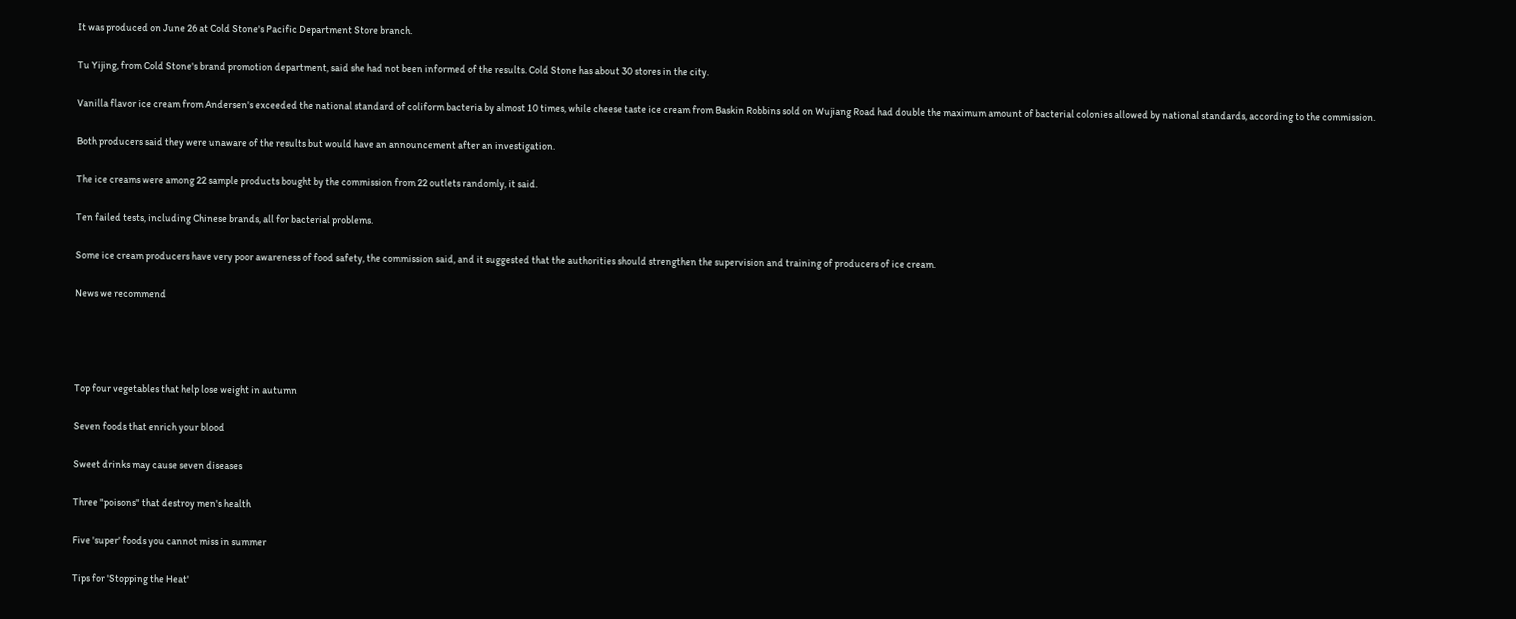It was produced on June 26 at Cold Stone's Pacific Department Store branch.

Tu Yijing, from Cold Stone's brand promotion department, said she had not been informed of the results. Cold Stone has about 30 stores in the city.

Vanilla flavor ice cream from Andersen's exceeded the national standard of coliform bacteria by almost 10 times, while cheese taste ice cream from Baskin Robbins sold on Wujiang Road had double the maximum amount of bacterial colonies allowed by national standards, according to the commission.

Both producers said they were unaware of the results but would have an announcement after an investigation.

The ice creams were among 22 sample products bought by the commission from 22 outlets randomly, it said.

Ten failed tests, including Chinese brands, all for bacterial problems.

Some ice cream producers have very poor awareness of food safety, the commission said, and it suggested that the authorities should strengthen the supervision and training of producers of ice cream.

News we recommend




Top four vegetables that help lose weight in autumn

Seven foods that enrich your blood

Sweet drinks may cause seven diseases

Three "poisons" that destroy men's health

Five 'super' foods you cannot miss in summer

Tips for 'Stopping the Heat'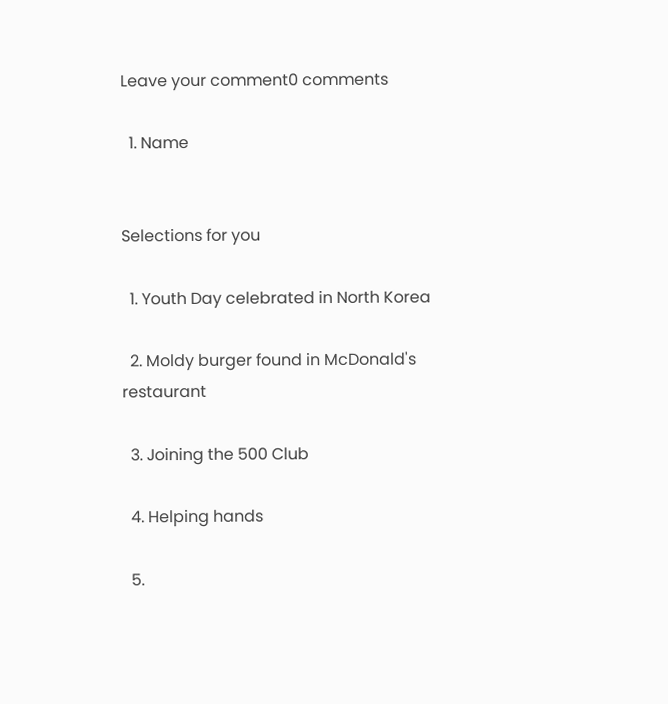Leave your comment0 comments

  1. Name


Selections for you

  1. Youth Day celebrated in North Korea

  2. Moldy burger found in McDonald's restaurant

  3. Joining the 500 Club

  4. Helping hands

  5.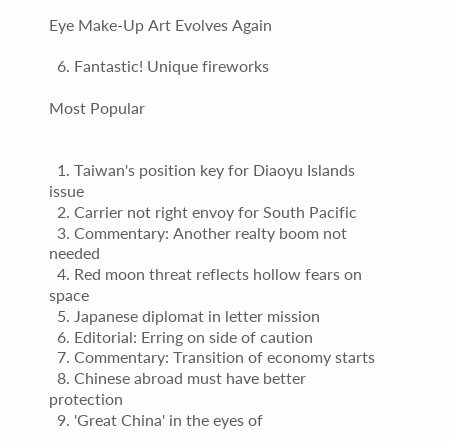Eye Make-Up Art Evolves Again

  6. Fantastic! Unique fireworks

Most Popular


  1. Taiwan's position key for Diaoyu Islands issue
  2. Carrier not right envoy for South Pacific
  3. Commentary: Another realty boom not needed
  4. Red moon threat reflects hollow fears on space
  5. Japanese diplomat in letter mission
  6. Editorial: Erring on side of caution
  7. Commentary: Transition of economy starts
  8. Chinese abroad must have better protection
  9. 'Great China' in the eyes of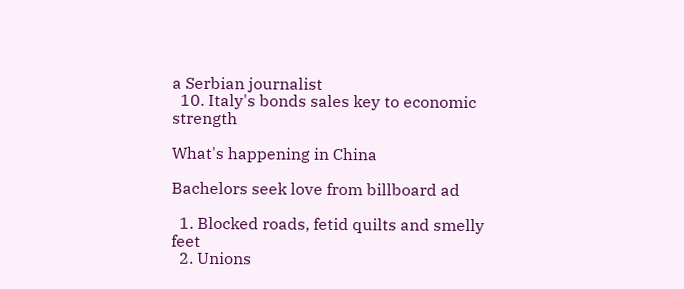a Serbian journalist
  10. Italy's bonds sales key to economic strength

What's happening in China

Bachelors seek love from billboard ad

  1. Blocked roads, fetid quilts and smelly feet
  2. Unions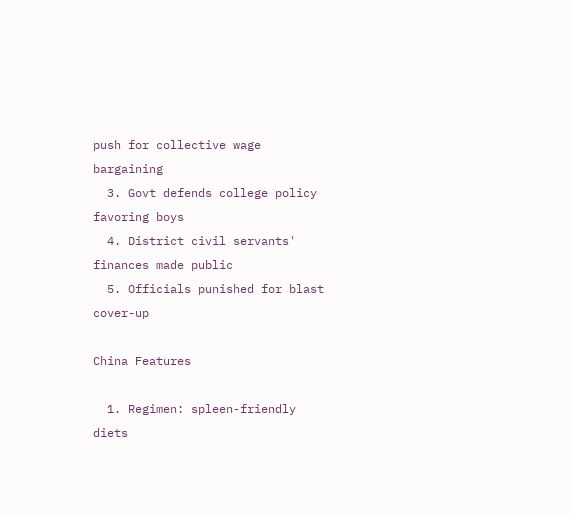push for collective wage bargaining
  3. Govt defends college policy favoring boys
  4. District civil servants' finances made public
  5. Officials punished for blast cover-up

China Features

  1. Regimen: spleen-friendly diets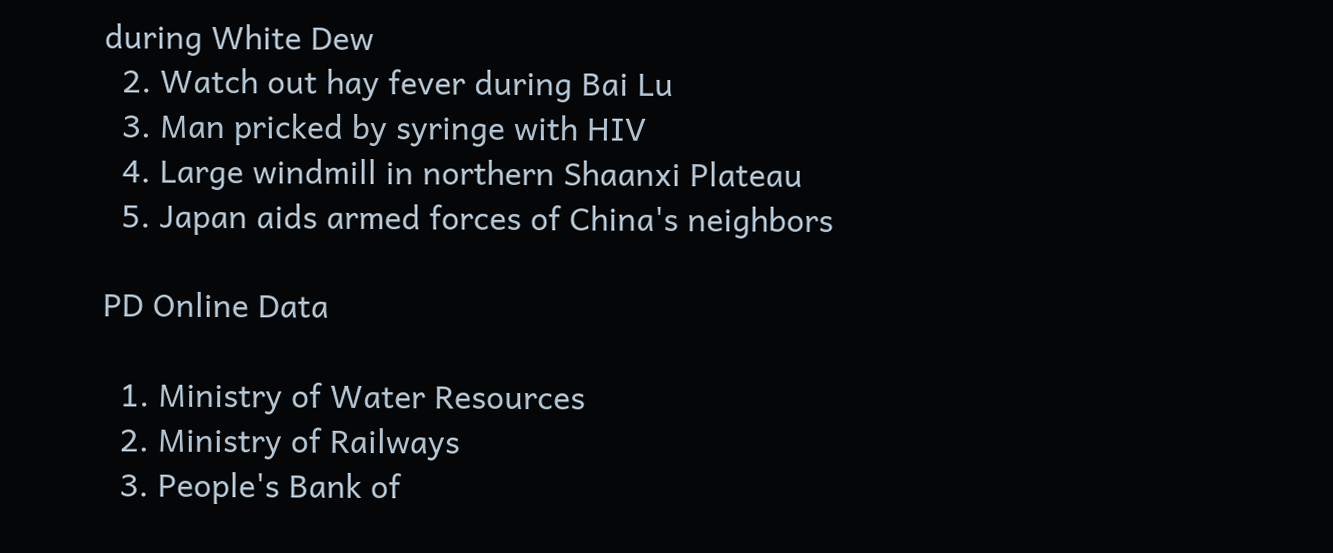during White Dew
  2. Watch out hay fever during Bai Lu
  3. Man pricked by syringe with HIV
  4. Large windmill in northern Shaanxi Plateau
  5. Japan aids armed forces of China's neighbors

PD Online Data

  1. Ministry of Water Resources
  2. Ministry of Railways
  3. People's Bank of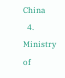China
  4. Ministry of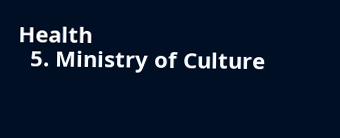Health
  5. Ministry of Culture